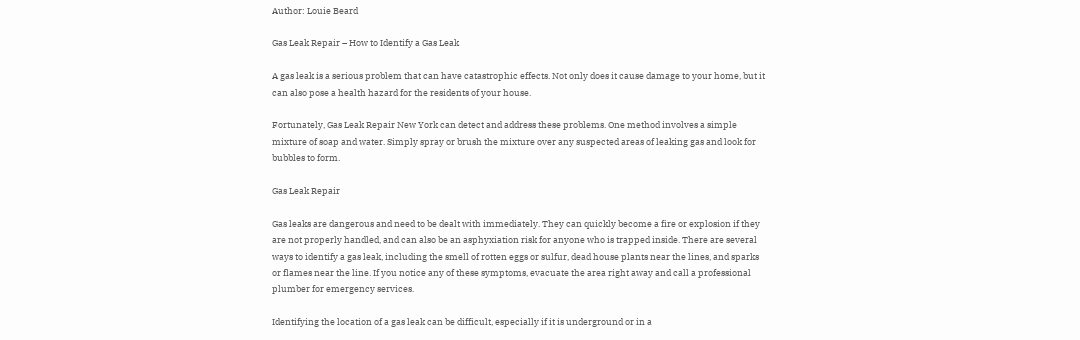Author: Louie Beard

Gas Leak Repair – How to Identify a Gas Leak

A gas leak is a serious problem that can have catastrophic effects. Not only does it cause damage to your home, but it can also pose a health hazard for the residents of your house.

Fortunately, Gas Leak Repair New York can detect and address these problems. One method involves a simple mixture of soap and water. Simply spray or brush the mixture over any suspected areas of leaking gas and look for bubbles to form.

Gas Leak Repair

Gas leaks are dangerous and need to be dealt with immediately. They can quickly become a fire or explosion if they are not properly handled, and can also be an asphyxiation risk for anyone who is trapped inside. There are several ways to identify a gas leak, including the smell of rotten eggs or sulfur, dead house plants near the lines, and sparks or flames near the line. If you notice any of these symptoms, evacuate the area right away and call a professional plumber for emergency services.

Identifying the location of a gas leak can be difficult, especially if it is underground or in a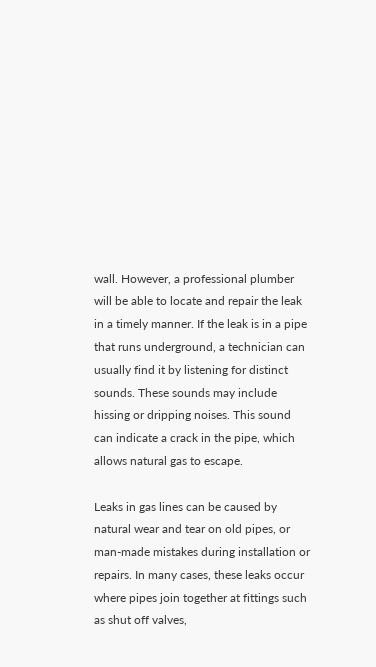wall. However, a professional plumber will be able to locate and repair the leak in a timely manner. If the leak is in a pipe that runs underground, a technician can usually find it by listening for distinct sounds. These sounds may include hissing or dripping noises. This sound can indicate a crack in the pipe, which allows natural gas to escape.

Leaks in gas lines can be caused by natural wear and tear on old pipes, or man-made mistakes during installation or repairs. In many cases, these leaks occur where pipes join together at fittings such as shut off valves,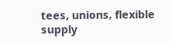tees, unions, flexible supply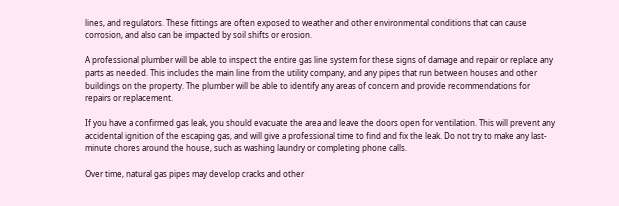lines, and regulators. These fittings are often exposed to weather and other environmental conditions that can cause corrosion, and also can be impacted by soil shifts or erosion.

A professional plumber will be able to inspect the entire gas line system for these signs of damage and repair or replace any parts as needed. This includes the main line from the utility company, and any pipes that run between houses and other buildings on the property. The plumber will be able to identify any areas of concern and provide recommendations for repairs or replacement.

If you have a confirmed gas leak, you should evacuate the area and leave the doors open for ventilation. This will prevent any accidental ignition of the escaping gas, and will give a professional time to find and fix the leak. Do not try to make any last-minute chores around the house, such as washing laundry or completing phone calls.

Over time, natural gas pipes may develop cracks and other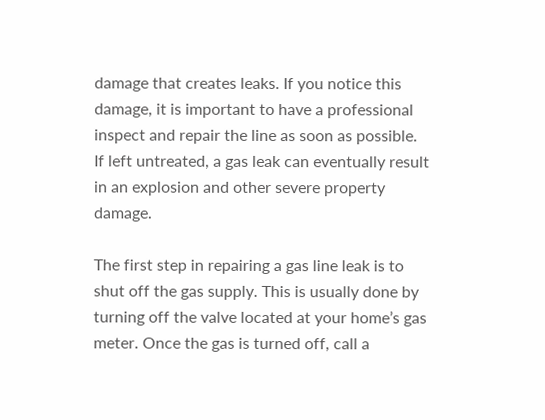damage that creates leaks. If you notice this damage, it is important to have a professional inspect and repair the line as soon as possible. If left untreated, a gas leak can eventually result in an explosion and other severe property damage.

The first step in repairing a gas line leak is to shut off the gas supply. This is usually done by turning off the valve located at your home’s gas meter. Once the gas is turned off, call a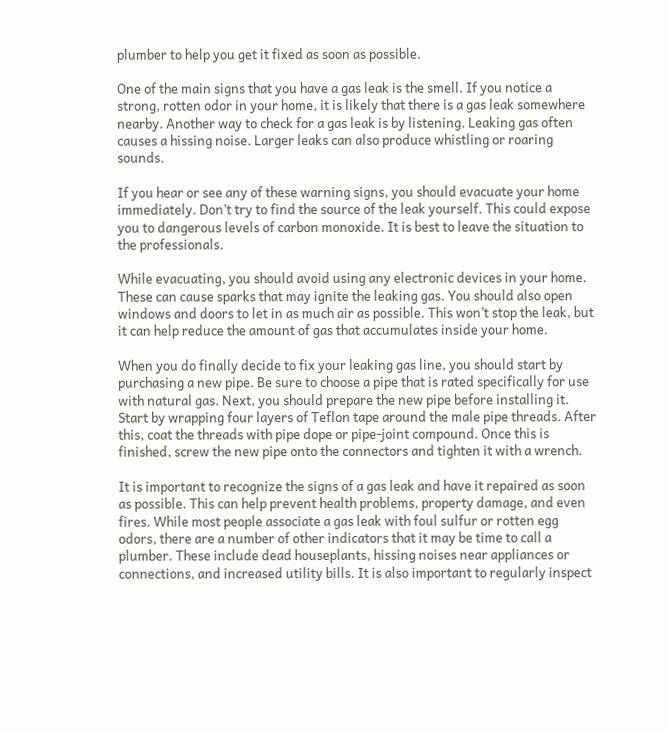plumber to help you get it fixed as soon as possible.

One of the main signs that you have a gas leak is the smell. If you notice a strong, rotten odor in your home, it is likely that there is a gas leak somewhere nearby. Another way to check for a gas leak is by listening. Leaking gas often causes a hissing noise. Larger leaks can also produce whistling or roaring sounds.

If you hear or see any of these warning signs, you should evacuate your home immediately. Don’t try to find the source of the leak yourself. This could expose you to dangerous levels of carbon monoxide. It is best to leave the situation to the professionals.

While evacuating, you should avoid using any electronic devices in your home. These can cause sparks that may ignite the leaking gas. You should also open windows and doors to let in as much air as possible. This won’t stop the leak, but it can help reduce the amount of gas that accumulates inside your home.

When you do finally decide to fix your leaking gas line, you should start by purchasing a new pipe. Be sure to choose a pipe that is rated specifically for use with natural gas. Next, you should prepare the new pipe before installing it. Start by wrapping four layers of Teflon tape around the male pipe threads. After this, coat the threads with pipe dope or pipe-joint compound. Once this is finished, screw the new pipe onto the connectors and tighten it with a wrench.

It is important to recognize the signs of a gas leak and have it repaired as soon as possible. This can help prevent health problems, property damage, and even fires. While most people associate a gas leak with foul sulfur or rotten egg odors, there are a number of other indicators that it may be time to call a plumber. These include dead houseplants, hissing noises near appliances or connections, and increased utility bills. It is also important to regularly inspect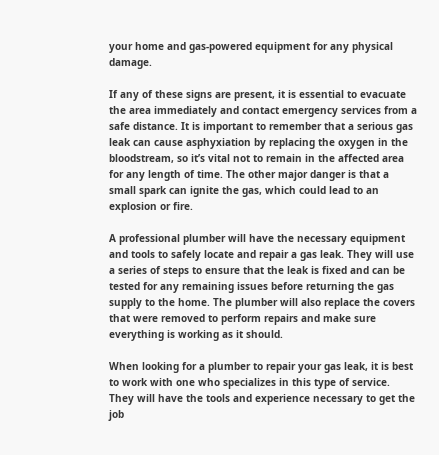your home and gas-powered equipment for any physical damage.

If any of these signs are present, it is essential to evacuate the area immediately and contact emergency services from a safe distance. It is important to remember that a serious gas leak can cause asphyxiation by replacing the oxygen in the bloodstream, so it’s vital not to remain in the affected area for any length of time. The other major danger is that a small spark can ignite the gas, which could lead to an explosion or fire.

A professional plumber will have the necessary equipment and tools to safely locate and repair a gas leak. They will use a series of steps to ensure that the leak is fixed and can be tested for any remaining issues before returning the gas supply to the home. The plumber will also replace the covers that were removed to perform repairs and make sure everything is working as it should.

When looking for a plumber to repair your gas leak, it is best to work with one who specializes in this type of service. They will have the tools and experience necessary to get the job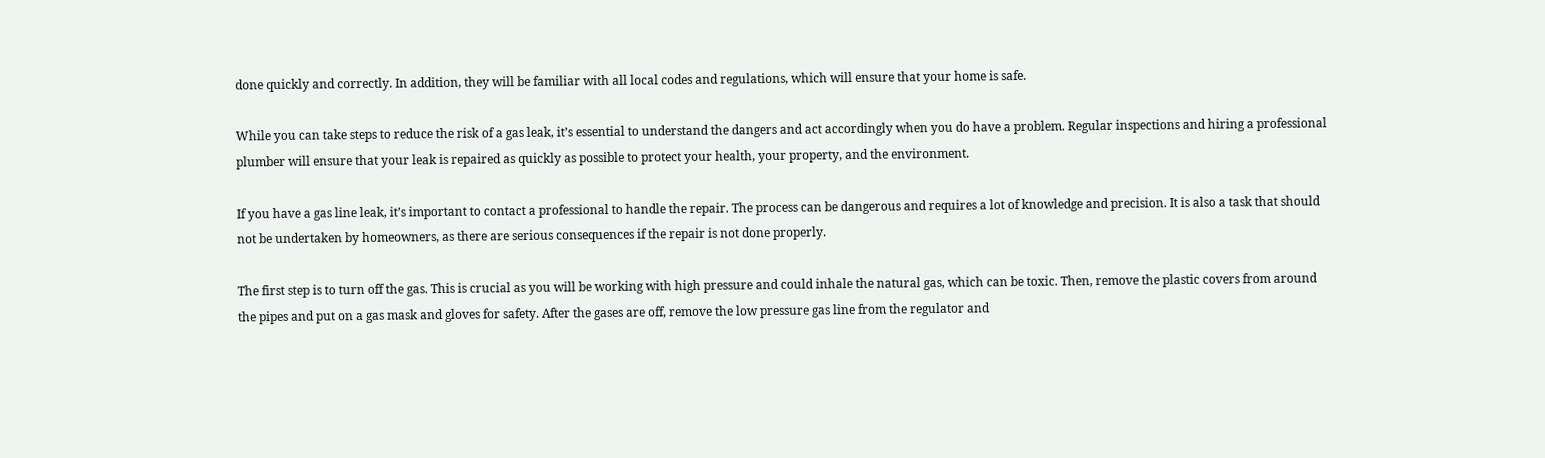done quickly and correctly. In addition, they will be familiar with all local codes and regulations, which will ensure that your home is safe.

While you can take steps to reduce the risk of a gas leak, it’s essential to understand the dangers and act accordingly when you do have a problem. Regular inspections and hiring a professional plumber will ensure that your leak is repaired as quickly as possible to protect your health, your property, and the environment.

If you have a gas line leak, it’s important to contact a professional to handle the repair. The process can be dangerous and requires a lot of knowledge and precision. It is also a task that should not be undertaken by homeowners, as there are serious consequences if the repair is not done properly.

The first step is to turn off the gas. This is crucial as you will be working with high pressure and could inhale the natural gas, which can be toxic. Then, remove the plastic covers from around the pipes and put on a gas mask and gloves for safety. After the gases are off, remove the low pressure gas line from the regulator and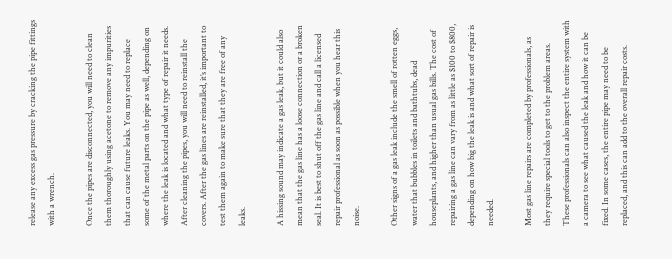release any excess gas pressure by cracking the pipe fittings with a wrench.

Once the pipes are disconnected, you will need to clean them thoroughly using acetone to remove any impurities that can cause future leaks. You may need to replace some of the metal parts on the pipe as well, depending on where the leak is located and what type of repair it needs. After cleaning the pipes, you will need to reinstall the covers. After the gas lines are reinstalled, it’s important to test them again to make sure that they are free of any leaks.

A hissing sound may indicate a gas leak, but it could also mean that the gas line has a loose connection or a broken seal. It is best to shut off the gas line and call a licensed repair professional as soon as possible when you hear this noise.

Other signs of a gas leak include the smell of rotten eggs, water that bubbles in toilets and bathtubs, dead houseplants, and higher than usual gas bills. The cost of repairing a gas line can vary from as little as $100 to $800, depending on how big the leak is and what sort of repair is needed.

Most gas line repairs are completed by professionals, as they require special tools to get to the problem areas. These professionals can also inspect the entire system with a camera to see what caused the leak and how it can be fixed. In some cases, the entire pipe may need to be replaced, and this can add to the overall repair costs.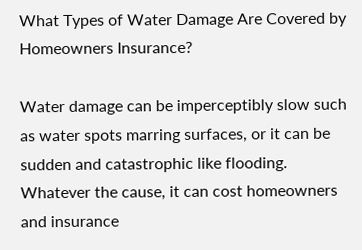What Types of Water Damage Are Covered by Homeowners Insurance?

Water damage can be imperceptibly slow such as water spots marring surfaces, or it can be sudden and catastrophic like flooding. Whatever the cause, it can cost homeowners and insurance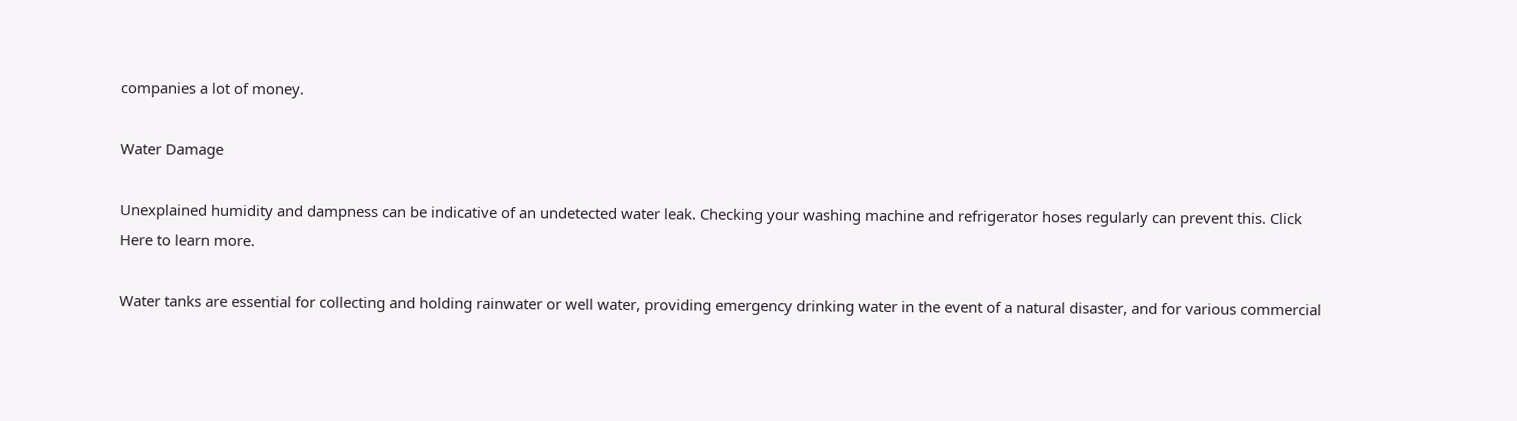companies a lot of money.

Water Damage

Unexplained humidity and dampness can be indicative of an undetected water leak. Checking your washing machine and refrigerator hoses regularly can prevent this. Click Here to learn more.

Water tanks are essential for collecting and holding rainwater or well water, providing emergency drinking water in the event of a natural disaster, and for various commercial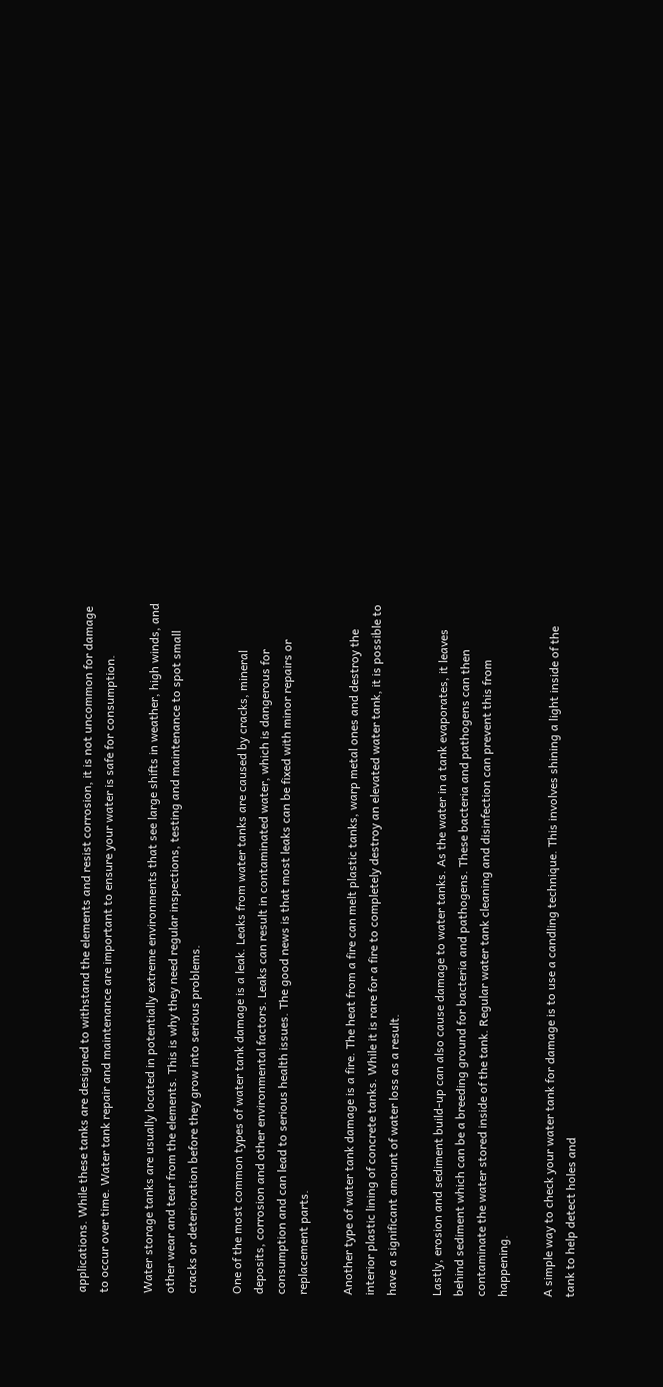applications. While these tanks are designed to withstand the elements and resist corrosion, it is not uncommon for damage to occur over time. Water tank repair and maintenance are important to ensure your water is safe for consumption.

Water storage tanks are usually located in potentially extreme environments that see large shifts in weather, high winds, and other wear and tear from the elements. This is why they need regular inspections, testing and maintenance to spot small cracks or deterioration before they grow into serious problems.

One of the most common types of water tank damage is a leak. Leaks from water tanks are caused by cracks, mineral deposits, corrosion and other environmental factors. Leaks can result in contaminated water, which is dangerous for consumption and can lead to serious health issues. The good news is that most leaks can be fixed with minor repairs or replacement parts.

Another type of water tank damage is a fire. The heat from a fire can melt plastic tanks, warp metal ones and destroy the interior plastic lining of concrete tanks. While it is rare for a fire to completely destroy an elevated water tank, it is possible to have a significant amount of water loss as a result.

Lastly, erosion and sediment build-up can also cause damage to water tanks. As the water in a tank evaporates, it leaves behind sediment which can be a breeding ground for bacteria and pathogens. These bacteria and pathogens can then contaminate the water stored inside of the tank. Regular water tank cleaning and disinfection can prevent this from happening.

A simple way to check your water tank for damage is to use a candling technique. This involves shining a light inside of the tank to help detect holes and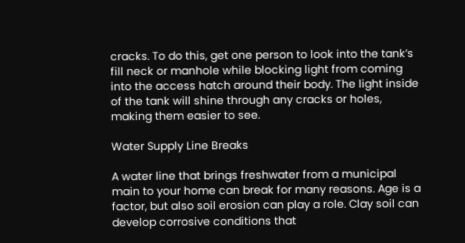cracks. To do this, get one person to look into the tank’s fill neck or manhole while blocking light from coming into the access hatch around their body. The light inside of the tank will shine through any cracks or holes, making them easier to see.

Water Supply Line Breaks

A water line that brings freshwater from a municipal main to your home can break for many reasons. Age is a factor, but also soil erosion can play a role. Clay soil can develop corrosive conditions that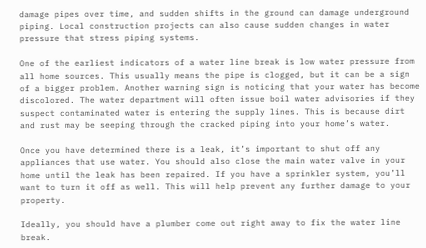damage pipes over time, and sudden shifts in the ground can damage underground piping. Local construction projects can also cause sudden changes in water pressure that stress piping systems.

One of the earliest indicators of a water line break is low water pressure from all home sources. This usually means the pipe is clogged, but it can be a sign of a bigger problem. Another warning sign is noticing that your water has become discolored. The water department will often issue boil water advisories if they suspect contaminated water is entering the supply lines. This is because dirt and rust may be seeping through the cracked piping into your home’s water.

Once you have determined there is a leak, it’s important to shut off any appliances that use water. You should also close the main water valve in your home until the leak has been repaired. If you have a sprinkler system, you’ll want to turn it off as well. This will help prevent any further damage to your property.

Ideally, you should have a plumber come out right away to fix the water line break.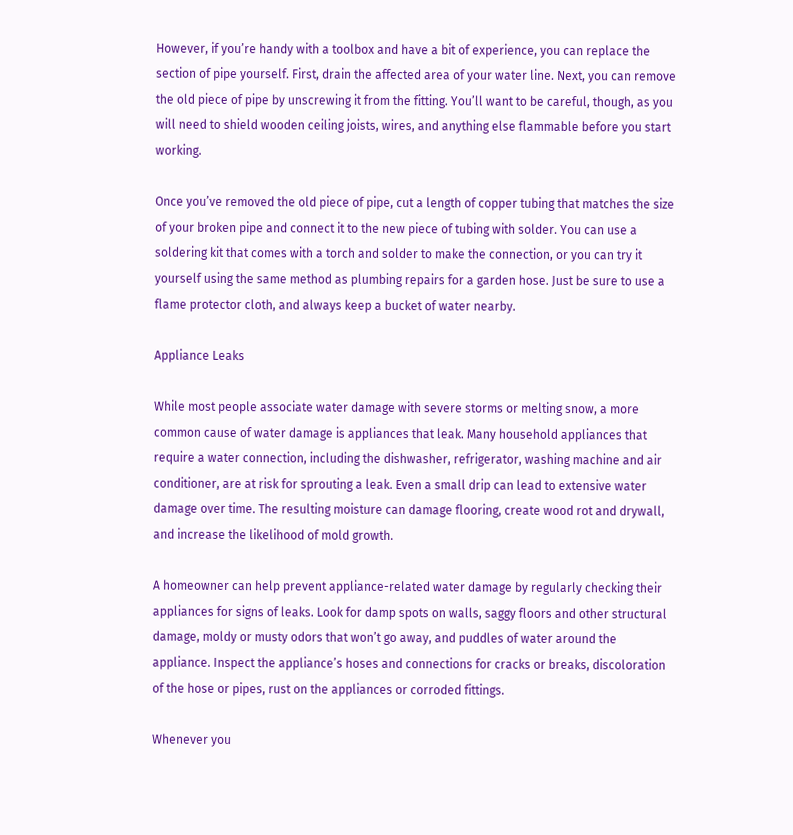However, if you’re handy with a toolbox and have a bit of experience, you can replace the section of pipe yourself. First, drain the affected area of your water line. Next, you can remove the old piece of pipe by unscrewing it from the fitting. You’ll want to be careful, though, as you will need to shield wooden ceiling joists, wires, and anything else flammable before you start working.

Once you’ve removed the old piece of pipe, cut a length of copper tubing that matches the size of your broken pipe and connect it to the new piece of tubing with solder. You can use a soldering kit that comes with a torch and solder to make the connection, or you can try it yourself using the same method as plumbing repairs for a garden hose. Just be sure to use a flame protector cloth, and always keep a bucket of water nearby.

Appliance Leaks

While most people associate water damage with severe storms or melting snow, a more common cause of water damage is appliances that leak. Many household appliances that require a water connection, including the dishwasher, refrigerator, washing machine and air conditioner, are at risk for sprouting a leak. Even a small drip can lead to extensive water damage over time. The resulting moisture can damage flooring, create wood rot and drywall, and increase the likelihood of mold growth.

A homeowner can help prevent appliance-related water damage by regularly checking their appliances for signs of leaks. Look for damp spots on walls, saggy floors and other structural damage, moldy or musty odors that won’t go away, and puddles of water around the appliance. Inspect the appliance’s hoses and connections for cracks or breaks, discoloration of the hose or pipes, rust on the appliances or corroded fittings.

Whenever you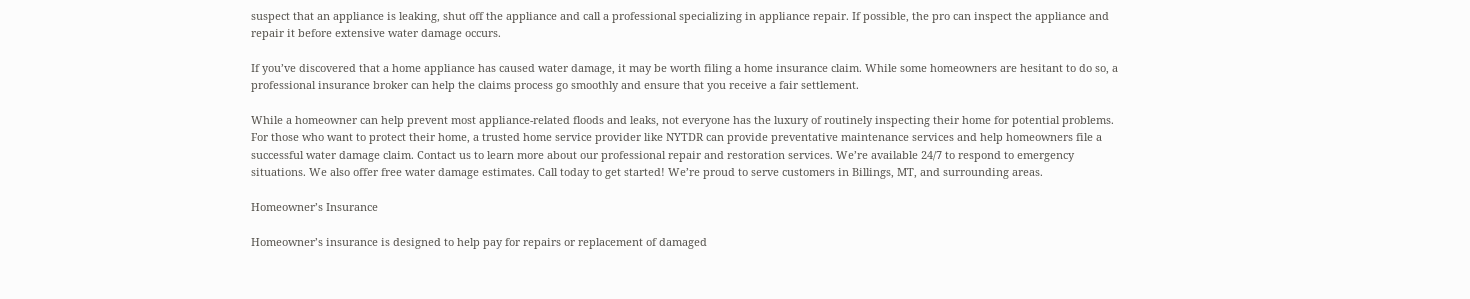suspect that an appliance is leaking, shut off the appliance and call a professional specializing in appliance repair. If possible, the pro can inspect the appliance and repair it before extensive water damage occurs.

If you’ve discovered that a home appliance has caused water damage, it may be worth filing a home insurance claim. While some homeowners are hesitant to do so, a professional insurance broker can help the claims process go smoothly and ensure that you receive a fair settlement.

While a homeowner can help prevent most appliance-related floods and leaks, not everyone has the luxury of routinely inspecting their home for potential problems. For those who want to protect their home, a trusted home service provider like NYTDR can provide preventative maintenance services and help homeowners file a successful water damage claim. Contact us to learn more about our professional repair and restoration services. We’re available 24/7 to respond to emergency situations. We also offer free water damage estimates. Call today to get started! We’re proud to serve customers in Billings, MT, and surrounding areas.

Homeowner’s Insurance

Homeowner’s insurance is designed to help pay for repairs or replacement of damaged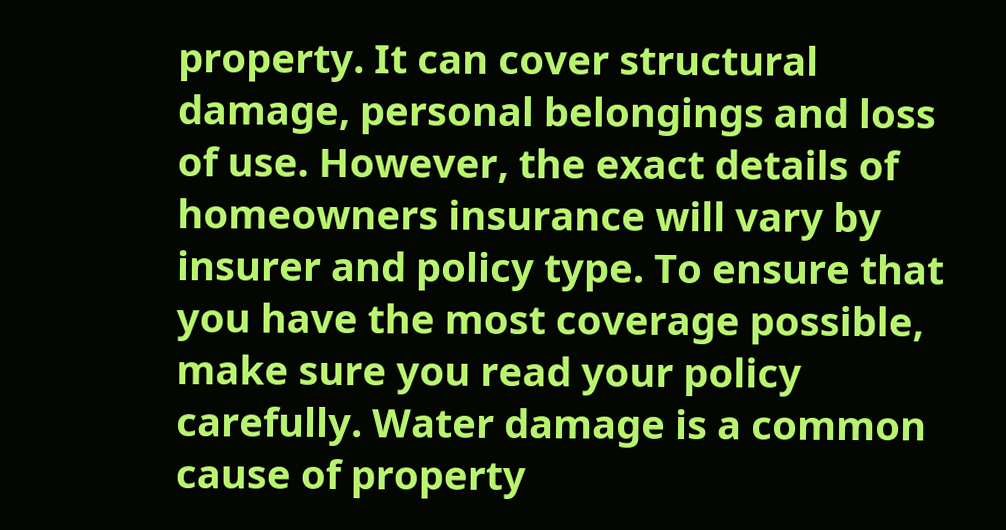property. It can cover structural damage, personal belongings and loss of use. However, the exact details of homeowners insurance will vary by insurer and policy type. To ensure that you have the most coverage possible, make sure you read your policy carefully. Water damage is a common cause of property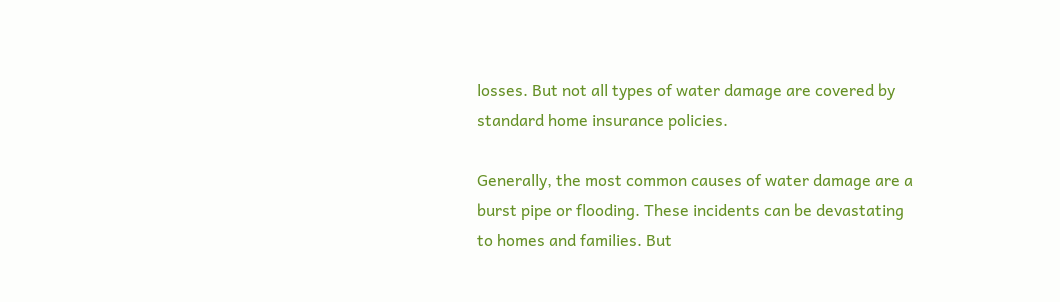losses. But not all types of water damage are covered by standard home insurance policies.

Generally, the most common causes of water damage are a burst pipe or flooding. These incidents can be devastating to homes and families. But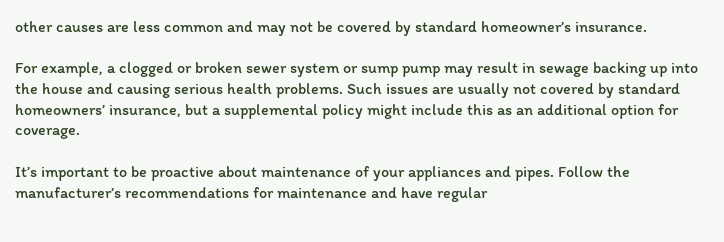other causes are less common and may not be covered by standard homeowner’s insurance.

For example, a clogged or broken sewer system or sump pump may result in sewage backing up into the house and causing serious health problems. Such issues are usually not covered by standard homeowners’ insurance, but a supplemental policy might include this as an additional option for coverage.

It’s important to be proactive about maintenance of your appliances and pipes. Follow the manufacturer’s recommendations for maintenance and have regular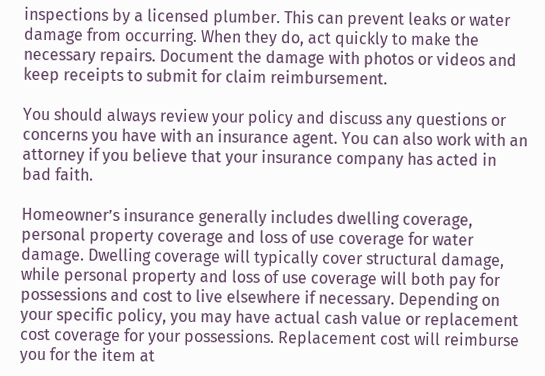inspections by a licensed plumber. This can prevent leaks or water damage from occurring. When they do, act quickly to make the necessary repairs. Document the damage with photos or videos and keep receipts to submit for claim reimbursement.

You should always review your policy and discuss any questions or concerns you have with an insurance agent. You can also work with an attorney if you believe that your insurance company has acted in bad faith.

Homeowner’s insurance generally includes dwelling coverage, personal property coverage and loss of use coverage for water damage. Dwelling coverage will typically cover structural damage, while personal property and loss of use coverage will both pay for possessions and cost to live elsewhere if necessary. Depending on your specific policy, you may have actual cash value or replacement cost coverage for your possessions. Replacement cost will reimburse you for the item at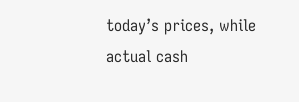today’s prices, while actual cash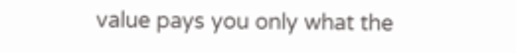value pays you only what the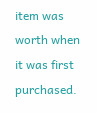item was worth when it was first purchased.